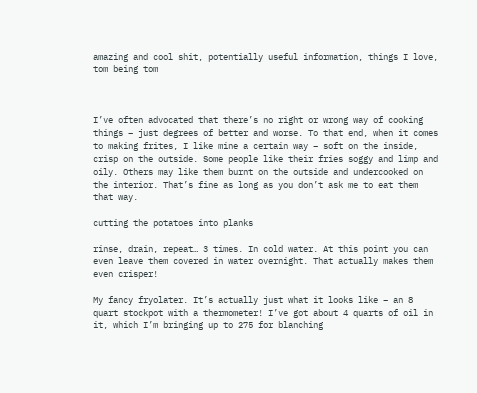amazing and cool shit, potentially useful information, things I love, tom being tom



I’ve often advocated that there’s no right or wrong way of cooking things – just degrees of better and worse. To that end, when it comes to making frites, I like mine a certain way – soft on the inside, crisp on the outside. Some people like their fries soggy and limp and oily. Others may like them burnt on the outside and undercooked on the interior. That’s fine as long as you don’t ask me to eat them that way.

cutting the potatoes into planks

rinse, drain, repeat… 3 times. In cold water. At this point you can even leave them covered in water overnight. That actually makes them even crisper!

My fancy fryolater. It’s actually just what it looks like – an 8 quart stockpot with a thermometer! I’ve got about 4 quarts of oil in it, which I’m bringing up to 275 for blanching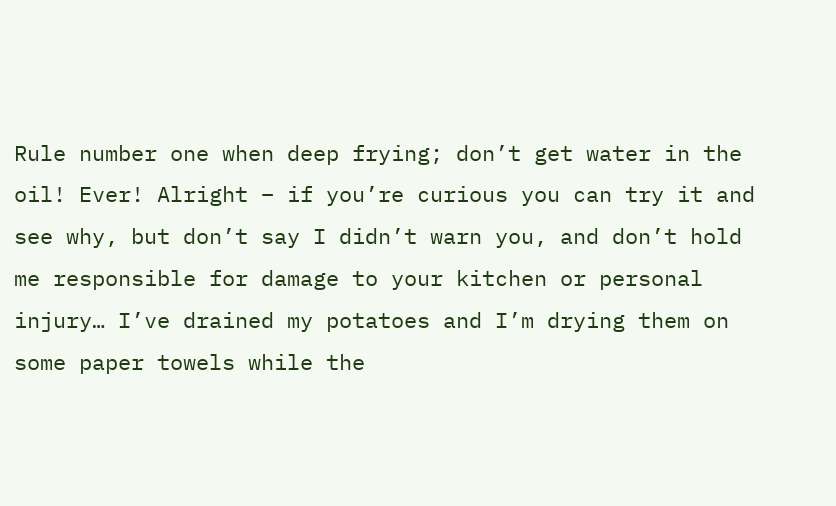Rule number one when deep frying; don’t get water in the oil! Ever! Alright – if you’re curious you can try it and see why, but don’t say I didn’t warn you, and don’t hold me responsible for damage to your kitchen or personal injury… I’ve drained my potatoes and I’m drying them on some paper towels while the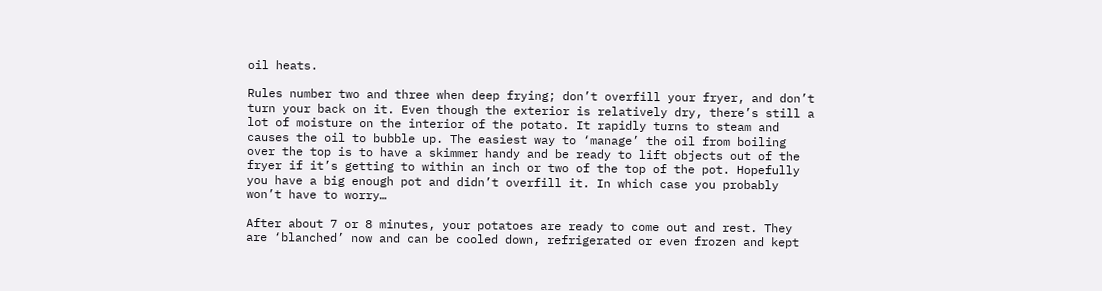oil heats.

Rules number two and three when deep frying; don’t overfill your fryer, and don’t turn your back on it. Even though the exterior is relatively dry, there’s still a lot of moisture on the interior of the potato. It rapidly turns to steam and causes the oil to bubble up. The easiest way to ‘manage’ the oil from boiling over the top is to have a skimmer handy and be ready to lift objects out of the fryer if it’s getting to within an inch or two of the top of the pot. Hopefully you have a big enough pot and didn’t overfill it. In which case you probably won’t have to worry…

After about 7 or 8 minutes, your potatoes are ready to come out and rest. They are ‘blanched’ now and can be cooled down, refrigerated or even frozen and kept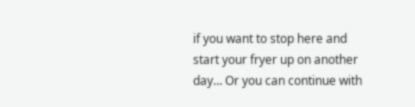if you want to stop here and start your fryer up on another day… Or you can continue with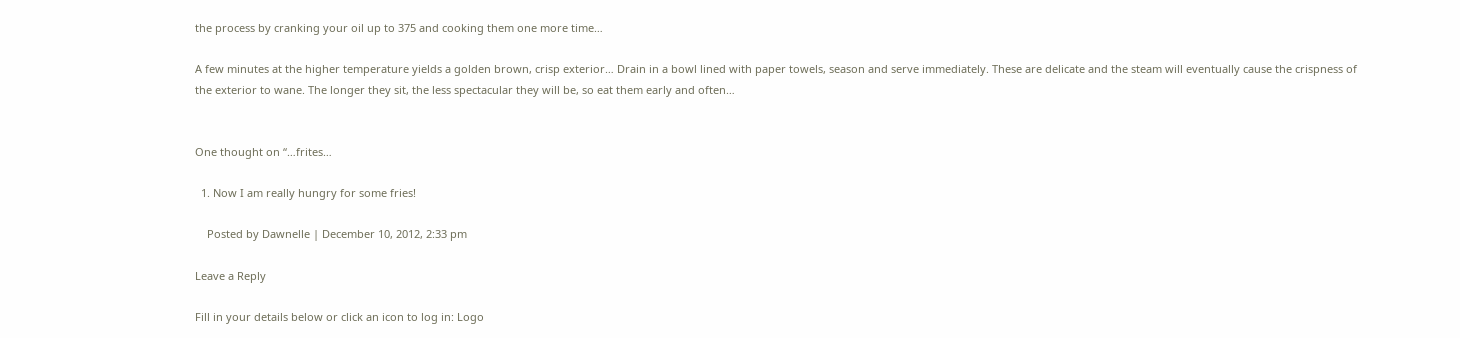the process by cranking your oil up to 375 and cooking them one more time…

A few minutes at the higher temperature yields a golden brown, crisp exterior… Drain in a bowl lined with paper towels, season and serve immediately. These are delicate and the steam will eventually cause the crispness of the exterior to wane. The longer they sit, the less spectacular they will be, so eat them early and often…


One thought on “…frites…

  1. Now I am really hungry for some fries!

    Posted by Dawnelle | December 10, 2012, 2:33 pm

Leave a Reply

Fill in your details below or click an icon to log in: Logo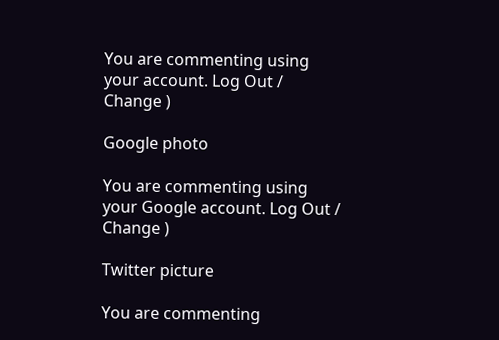You are commenting using your account. Log Out /  Change )

Google photo

You are commenting using your Google account. Log Out /  Change )

Twitter picture

You are commenting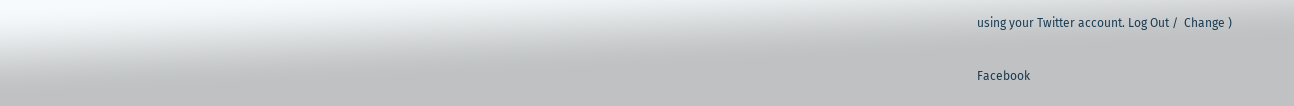using your Twitter account. Log Out /  Change )

Facebook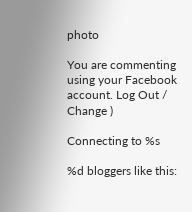photo

You are commenting using your Facebook account. Log Out /  Change )

Connecting to %s

%d bloggers like this: